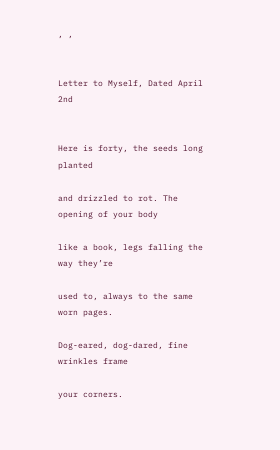, ,


Letter to Myself, Dated April 2nd


Here is forty, the seeds long planted

and drizzled to rot. The opening of your body

like a book, legs falling the way they’re

used to, always to the same worn pages.

Dog-eared, dog-dared, fine wrinkles frame

your corners.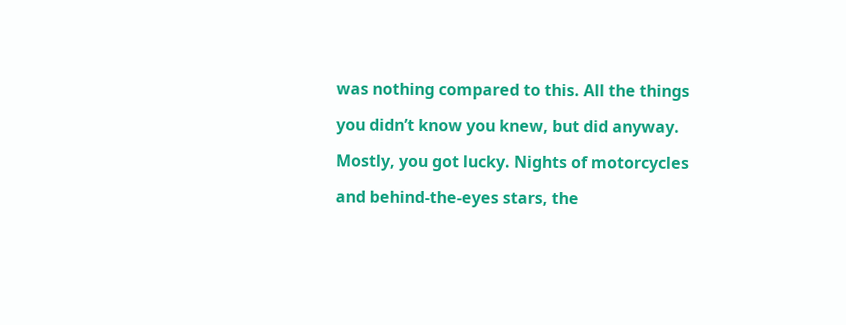was nothing compared to this. All the things

you didn’t know you knew, but did anyway.

Mostly, you got lucky. Nights of motorcycles

and behind-the-eyes stars, the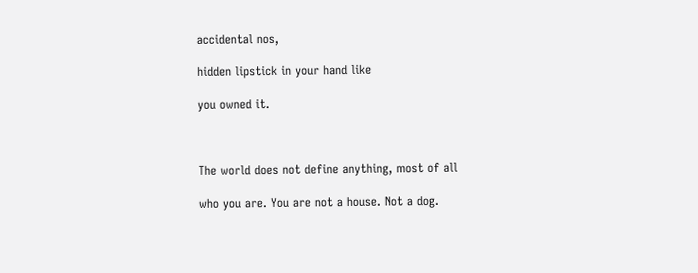accidental nos,

hidden lipstick in your hand like

you owned it.



The world does not define anything, most of all

who you are. You are not a house. Not a dog.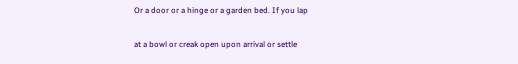Or a door or a hinge or a garden bed. If you lap

at a bowl or creak open upon arrival or settle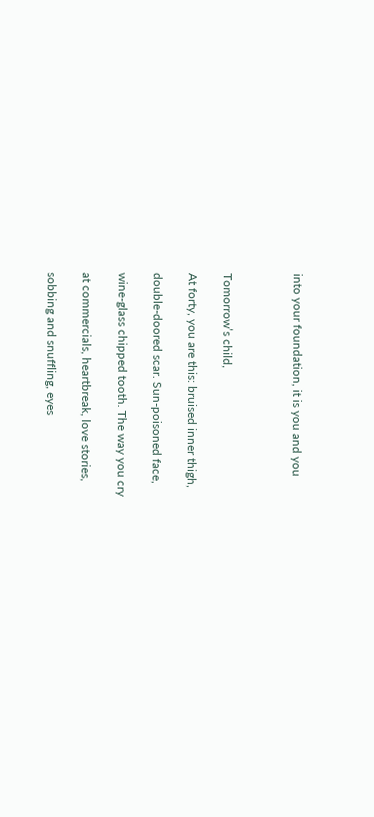into your foundation, it is you and you



Tomorrow’s child,

At forty, you are this: bruised inner thigh,

double-doored scar. Sun-poisoned face,

wine-glass chipped tooth. The way you cry

at commercials, heartbreak, love stories,

sobbing and snuffling, eyes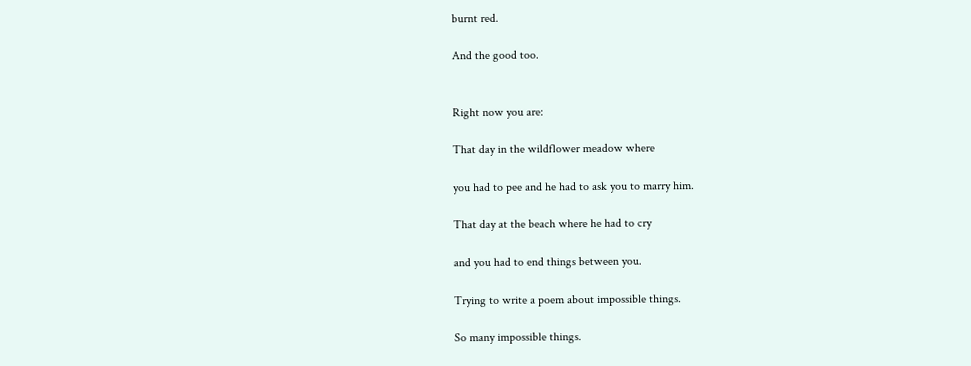burnt red.

And the good too.


Right now you are:

That day in the wildflower meadow where

you had to pee and he had to ask you to marry him.

That day at the beach where he had to cry

and you had to end things between you.

Trying to write a poem about impossible things.

So many impossible things.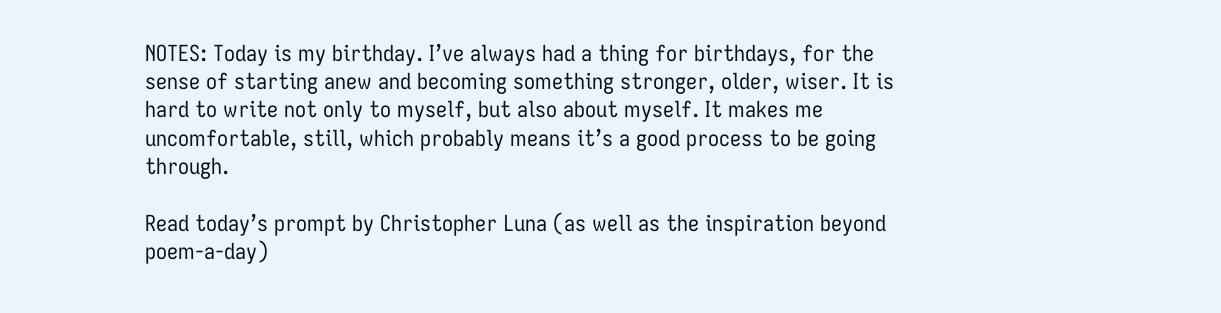NOTES: Today is my birthday. I’ve always had a thing for birthdays, for the sense of starting anew and becoming something stronger, older, wiser. It is hard to write not only to myself, but also about myself. It makes me uncomfortable, still, which probably means it’s a good process to be going through.

Read today’s prompt by Christopher Luna (as well as the inspiration beyond poem-a-day)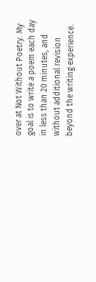over at Not Without Poetry. My goal is to write a poem each day in less than 20 minutes, and without additional revision beyond the writing experience.